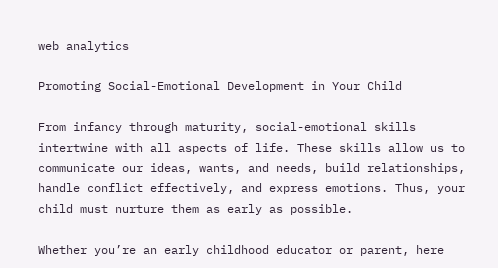web analytics

Promoting Social-Emotional Development in Your Child

From infancy through maturity, social-emotional skills intertwine with all aspects of life. These skills allow us to communicate our ideas, wants, and needs, build relationships, handle conflict effectively, and express emotions. Thus, your child must nurture them as early as possible.

Whether you’re an early childhood educator or parent, here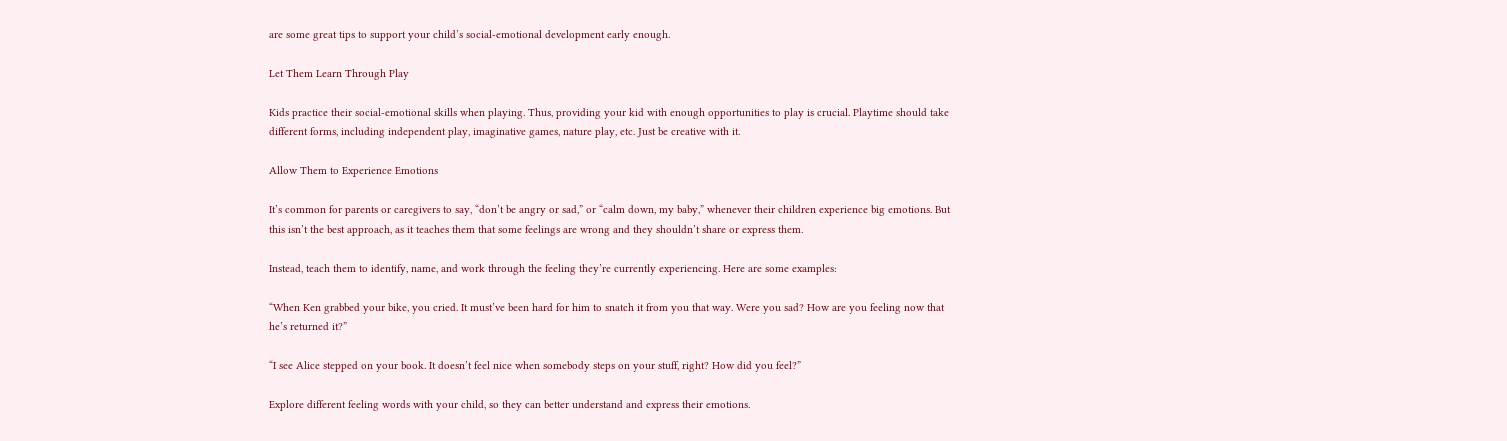are some great tips to support your child’s social-emotional development early enough.

Let Them Learn Through Play

Kids practice their social-emotional skills when playing. Thus, providing your kid with enough opportunities to play is crucial. Playtime should take different forms, including independent play, imaginative games, nature play, etc. Just be creative with it.

Allow Them to Experience Emotions

It’s common for parents or caregivers to say, “don’t be angry or sad,” or “calm down, my baby,” whenever their children experience big emotions. But this isn’t the best approach, as it teaches them that some feelings are wrong and they shouldn’t share or express them.

Instead, teach them to identify, name, and work through the feeling they’re currently experiencing. Here are some examples:

“When Ken grabbed your bike, you cried. It must’ve been hard for him to snatch it from you that way. Were you sad? How are you feeling now that he’s returned it?”

“I see Alice stepped on your book. It doesn’t feel nice when somebody steps on your stuff, right? How did you feel?”

Explore different feeling words with your child, so they can better understand and express their emotions.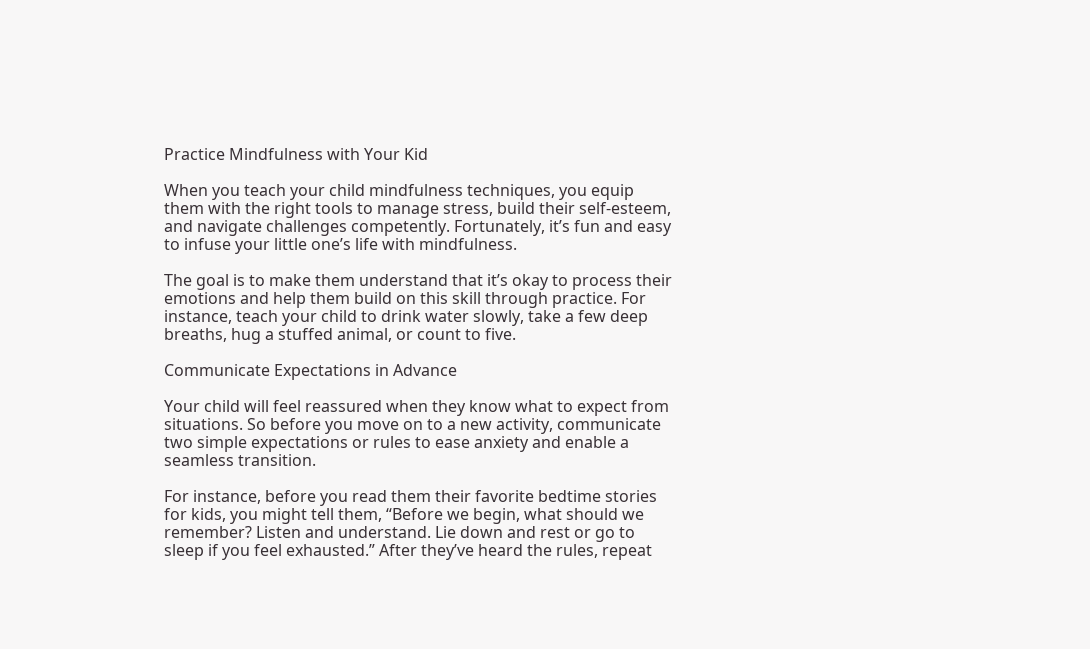Practice Mindfulness with Your Kid

When you teach your child mindfulness techniques, you equip them with the right tools to manage stress, build their self-esteem, and navigate challenges competently. Fortunately, it’s fun and easy to infuse your little one’s life with mindfulness.

The goal is to make them understand that it’s okay to process their emotions and help them build on this skill through practice. For instance, teach your child to drink water slowly, take a few deep breaths, hug a stuffed animal, or count to five.

Communicate Expectations in Advance

Your child will feel reassured when they know what to expect from situations. So before you move on to a new activity, communicate two simple expectations or rules to ease anxiety and enable a seamless transition.

For instance, before you read them their favorite bedtime stories for kids, you might tell them, “Before we begin, what should we remember? Listen and understand. Lie down and rest or go to sleep if you feel exhausted.” After they’ve heard the rules, repeat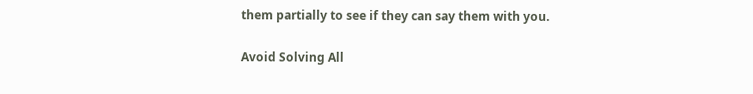them partially to see if they can say them with you.

Avoid Solving All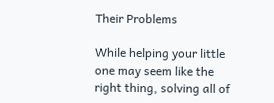Their Problems

While helping your little one may seem like the right thing, solving all of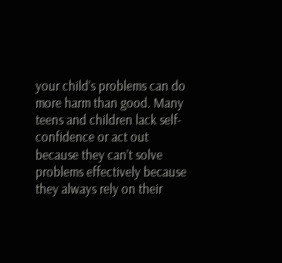your child’s problems can do more harm than good. Many teens and children lack self-confidence or act out because they can’t solve problems effectively because they always rely on their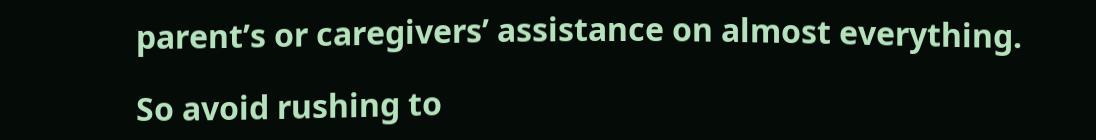parent’s or caregivers’ assistance on almost everything.

So avoid rushing to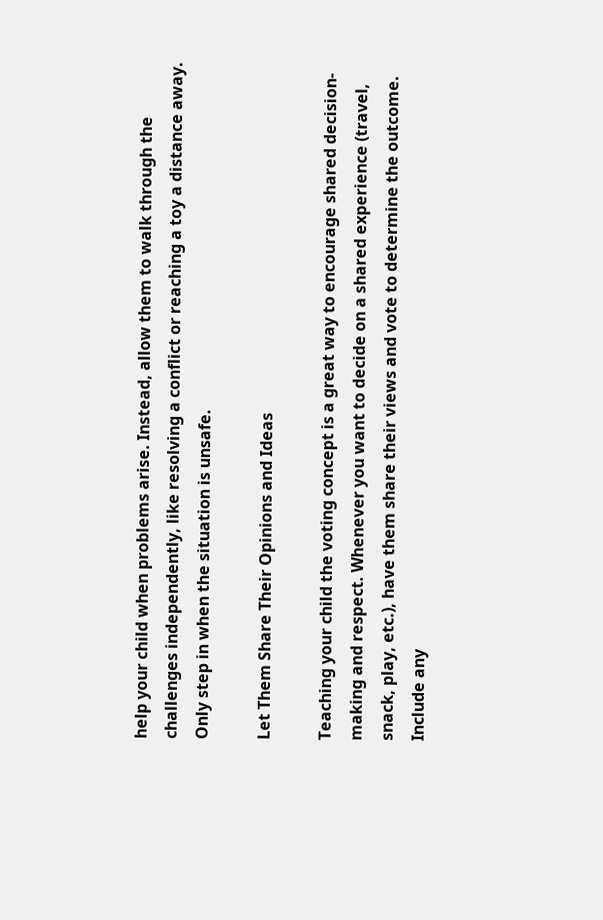help your child when problems arise. Instead, allow them to walk through the challenges independently, like resolving a conflict or reaching a toy a distance away. Only step in when the situation is unsafe.

Let Them Share Their Opinions and Ideas

Teaching your child the voting concept is a great way to encourage shared decision-making and respect. Whenever you want to decide on a shared experience (travel, snack, play, etc.), have them share their views and vote to determine the outcome. Include any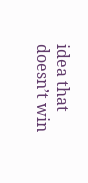idea that doesn’t win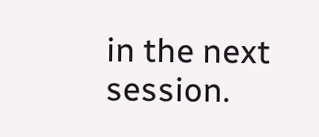in the next session.